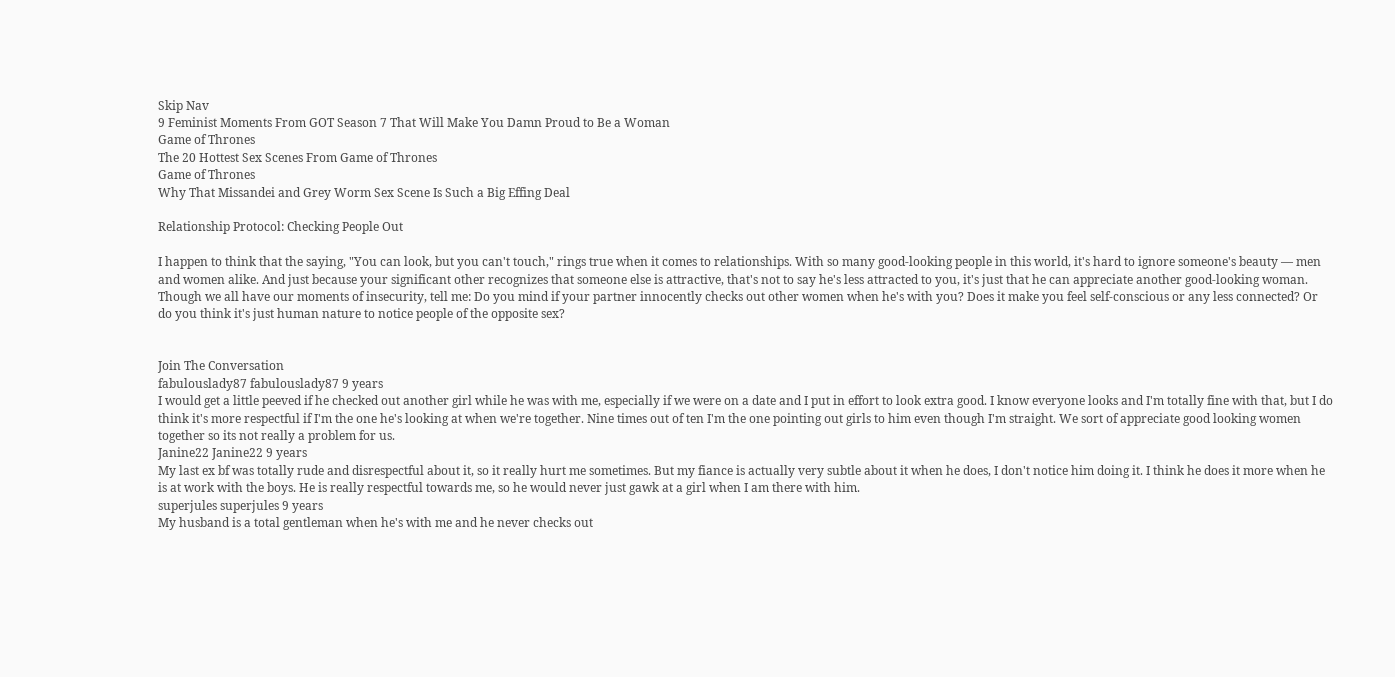Skip Nav
9 Feminist Moments From GOT Season 7 That Will Make You Damn Proud to Be a Woman
Game of Thrones
The 20 Hottest Sex Scenes From Game of Thrones
Game of Thrones
Why That Missandei and Grey Worm Sex Scene Is Such a Big Effing Deal

Relationship Protocol: Checking People Out

I happen to think that the saying, "You can look, but you can't touch," rings true when it comes to relationships. With so many good-looking people in this world, it's hard to ignore someone's beauty — men and women alike. And just because your significant other recognizes that someone else is attractive, that's not to say he's less attracted to you, it's just that he can appreciate another good-looking woman. Though we all have our moments of insecurity, tell me: Do you mind if your partner innocently checks out other women when he's with you? Does it make you feel self-conscious or any less connected? Or do you think it's just human nature to notice people of the opposite sex?


Join The Conversation
fabulouslady87 fabulouslady87 9 years
I would get a little peeved if he checked out another girl while he was with me, especially if we were on a date and I put in effort to look extra good. I know everyone looks and I'm totally fine with that, but I do think it's more respectful if I'm the one he's looking at when we're together. Nine times out of ten I'm the one pointing out girls to him even though I'm straight. We sort of appreciate good looking women together so its not really a problem for us.
Janine22 Janine22 9 years
My last ex bf was totally rude and disrespectful about it, so it really hurt me sometimes. But my fiance is actually very subtle about it when he does, I don't notice him doing it. I think he does it more when he is at work with the boys. He is really respectful towards me, so he would never just gawk at a girl when I am there with him.
superjules superjules 9 years
My husband is a total gentleman when he's with me and he never checks out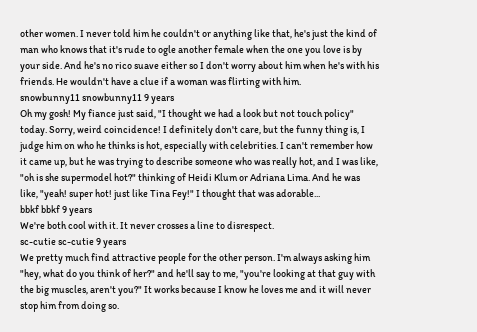other women. I never told him he couldn't or anything like that, he's just the kind of man who knows that it's rude to ogle another female when the one you love is by your side. And he's no rico suave either so I don't worry about him when he's with his friends. He wouldn't have a clue if a woman was flirting with him.
snowbunny11 snowbunny11 9 years
Oh my gosh! My fiance just said, "I thought we had a look but not touch policy" today. Sorry, weird coincidence! I definitely don't care, but the funny thing is, I judge him on who he thinks is hot, especially with celebrities. I can't remember how it came up, but he was trying to describe someone who was really hot, and I was like, "oh is she supermodel hot?" thinking of Heidi Klum or Adriana Lima. And he was like, "yeah! super hot! just like Tina Fey!" I thought that was adorable...
bbkf bbkf 9 years
We're both cool with it. It never crosses a line to disrespect.
sc-cutie sc-cutie 9 years
We pretty much find attractive people for the other person. I'm always asking him "hey, what do you think of her?" and he'll say to me, "you're looking at that guy with the big muscles, aren't you?" It works because I know he loves me and it will never stop him from doing so.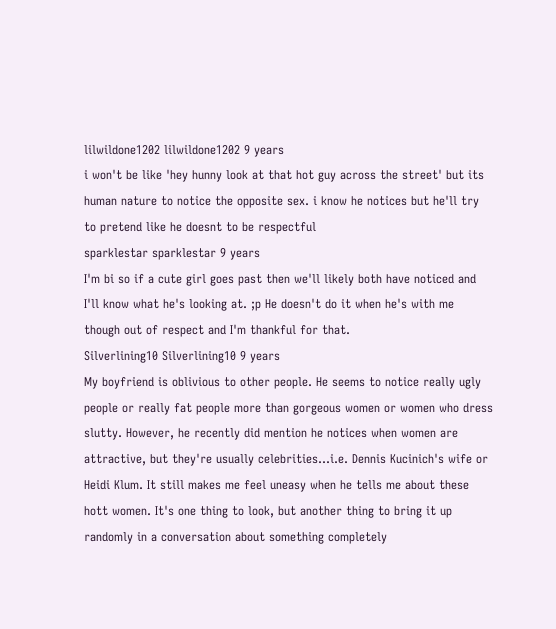lilwildone1202 lilwildone1202 9 years
i won't be like 'hey hunny look at that hot guy across the street' but its human nature to notice the opposite sex. i know he notices but he'll try to pretend like he doesnt to be respectful
sparklestar sparklestar 9 years
I'm bi so if a cute girl goes past then we'll likely both have noticed and I'll know what he's looking at. ;p He doesn't do it when he's with me though out of respect and I'm thankful for that.
Silverlining10 Silverlining10 9 years
My boyfriend is oblivious to other people. He seems to notice really ugly people or really fat people more than gorgeous women or women who dress slutty. However, he recently did mention he notices when women are attractive, but they're usually celebrities...i.e. Dennis Kucinich's wife or Heidi Klum. It still makes me feel uneasy when he tells me about these hott women. It's one thing to look, but another thing to bring it up randomly in a conversation about something completely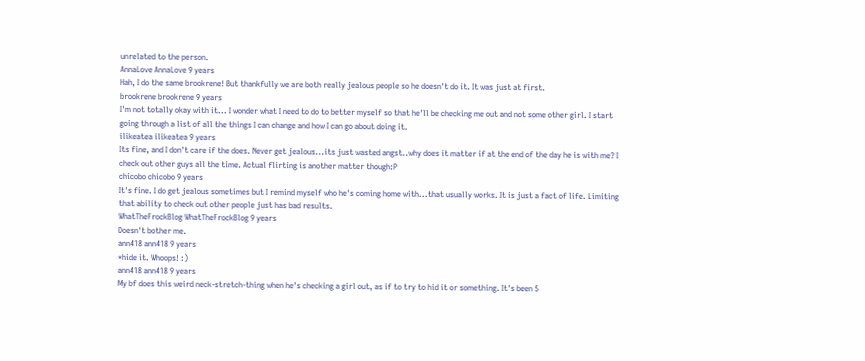unrelated to the person.
AnnaLove AnnaLove 9 years
Hah, I do the same brookrene! But thankfully we are both really jealous people so he doesn't do it. It was just at first.
brookrene brookrene 9 years
I'm not totally okay with it... I wonder what I need to do to better myself so that he'll be checking me out and not some other girl. I start going through a list of all the things I can change and how I can go about doing it.
ilikeatea ilikeatea 9 years
Its fine, and I don't care if the does. Never get jealous...its just wasted angst..why does it matter if at the end of the day he is with me? I check out other guys all the time. Actual flirting is another matter though:P
chicobo chicobo 9 years
It's fine. I do get jealous sometimes but I remind myself who he's coming home with...that usually works. It is just a fact of life. Limiting that ability to check out other people just has bad results.
WhatTheFrockBlog WhatTheFrockBlog 9 years
Doesn't bother me.
ann418 ann418 9 years
*hide it. Whoops! :)
ann418 ann418 9 years
My bf does this weird neck-stretch-thing when he's checking a girl out, as if to try to hid it or something. It's been 5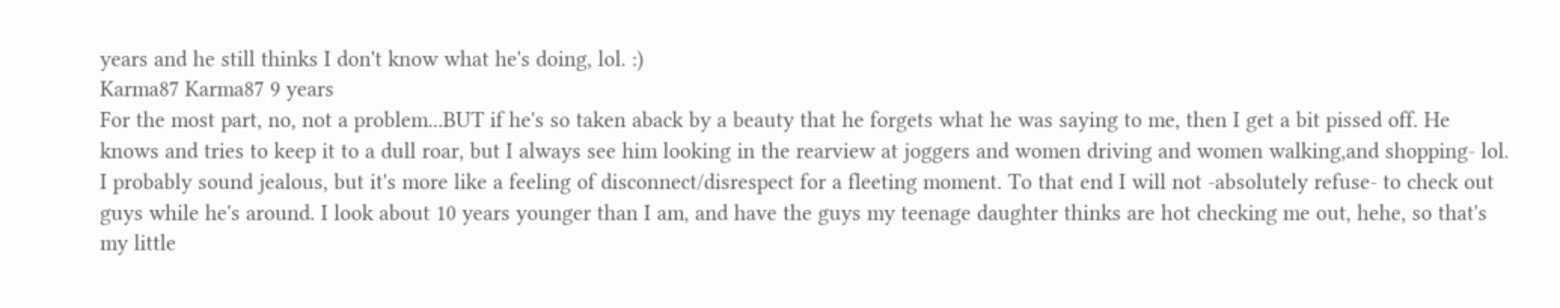years and he still thinks I don't know what he's doing, lol. :)
Karma87 Karma87 9 years
For the most part, no, not a problem...BUT if he's so taken aback by a beauty that he forgets what he was saying to me, then I get a bit pissed off. He knows and tries to keep it to a dull roar, but I always see him looking in the rearview at joggers and women driving and women walking,and shopping- lol. I probably sound jealous, but it's more like a feeling of disconnect/disrespect for a fleeting moment. To that end I will not -absolutely refuse- to check out guys while he's around. I look about 10 years younger than I am, and have the guys my teenage daughter thinks are hot checking me out, hehe, so that's my little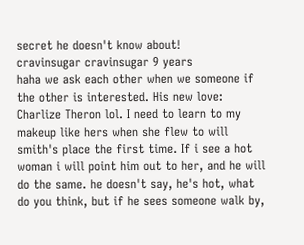secret he doesn't know about!
cravinsugar cravinsugar 9 years
haha we ask each other when we someone if the other is interested. His new love: Charlize Theron lol. I need to learn to my makeup like hers when she flew to will smith's place the first time. If i see a hot woman i will point him out to her, and he will do the same. he doesn't say, he's hot, what do you think, but if he sees someone walk by,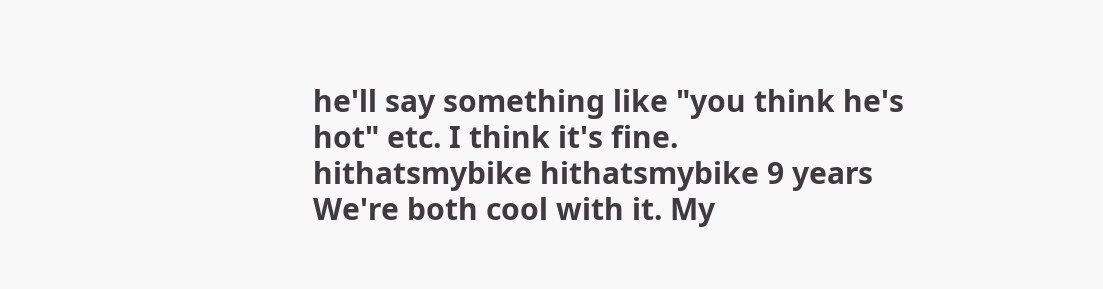he'll say something like "you think he's hot" etc. I think it's fine.
hithatsmybike hithatsmybike 9 years
We're both cool with it. My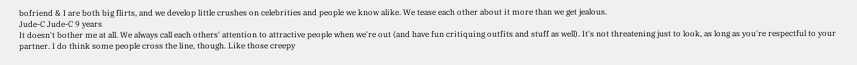bofriend & I are both big flirts, and we develop little crushes on celebrities and people we know alike. We tease each other about it more than we get jealous.
Jude-C Jude-C 9 years
It doesn't bother me at all. We always call each others' attention to attractive people when we're out (and have fun critiquing outfits and stuff as well). It's not threatening just to look, as long as you're respectful to your partner. I do think some people cross the line, though. Like those creepy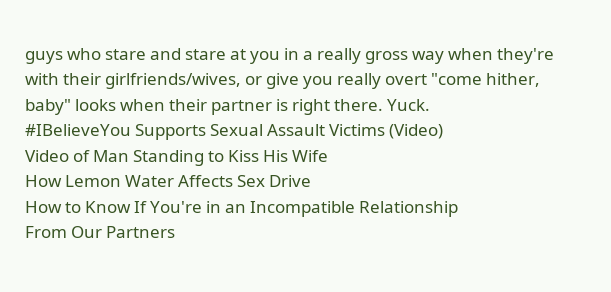guys who stare and stare at you in a really gross way when they're with their girlfriends/wives, or give you really overt "come hither, baby" looks when their partner is right there. Yuck.
#IBelieveYou Supports Sexual Assault Victims (Video)
Video of Man Standing to Kiss His Wife
How Lemon Water Affects Sex Drive
How to Know If You're in an Incompatible Relationship
From Our Partners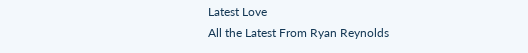Latest Love
All the Latest From Ryan Reynolds